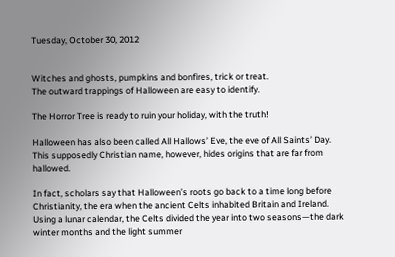Tuesday, October 30, 2012


Witches and ghosts, pumpkins and bonfires, trick or treat.
The outward trappings of Halloween are easy to identify.

The Horror Tree is ready to ruin your holiday, with the truth!

Halloween has also been called All Hallows’ Eve, the eve of All Saints’ Day.
This supposedly Christian name, however, hides origins that are far from hallowed.

In fact, scholars say that Halloween’s roots go back to a time long before Christianity, the era when the ancient Celts inhabited Britain and Ireland. Using a lunar calendar, the Celts divided the year into two seasons—the dark winter months and the light summer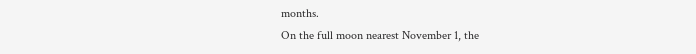months.
On the full moon nearest November 1, the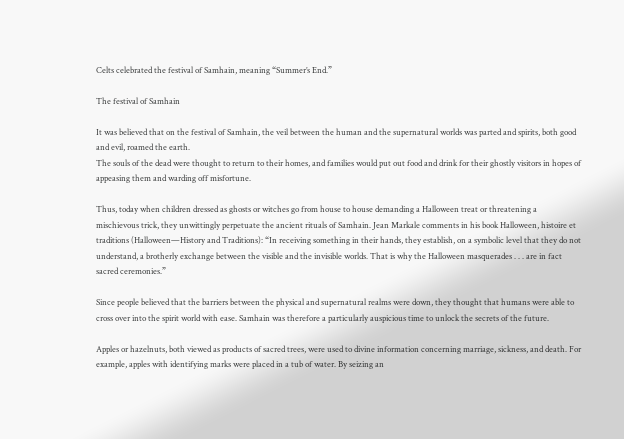Celts celebrated the festival of Samhain, meaning “Summer’s End.”

The festival of Samhain

It was believed that on the festival of Samhain, the veil between the human and the supernatural worlds was parted and spirits, both good and evil, roamed the earth.
The souls of the dead were thought to return to their homes, and families would put out food and drink for their ghostly visitors in hopes of appeasing them and warding off misfortune.

Thus, today when children dressed as ghosts or witches go from house to house demanding a Halloween treat or threatening a mischievous trick, they unwittingly perpetuate the ancient rituals of Samhain. Jean Markale comments in his book Halloween, histoire et traditions (Halloween—History and Traditions): “In receiving something in their hands, they establish, on a symbolic level that they do not understand, a brotherly exchange between the visible and the invisible worlds. That is why the Halloween masquerades . . . are in fact sacred ceremonies.”

Since people believed that the barriers between the physical and supernatural realms were down, they thought that humans were able to cross over into the spirit world with ease. Samhain was therefore a particularly auspicious time to unlock the secrets of the future.

Apples or hazelnuts, both viewed as products of sacred trees, were used to divine information concerning marriage, sickness, and death. For example, apples with identifying marks were placed in a tub of water. By seizing an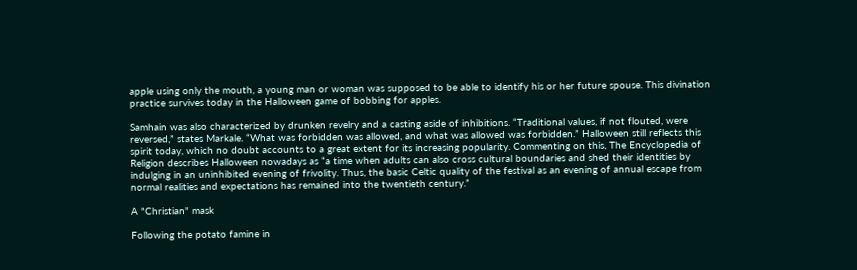apple using only the mouth, a young man or woman was supposed to be able to identify his or her future spouse. This divination practice survives today in the Halloween game of bobbing for apples.

Samhain was also characterized by drunken revelry and a casting aside of inhibitions. “Traditional values, if not flouted, were reversed,” states Markale. “What was forbidden was allowed, and what was allowed was forbidden.” Halloween still reflects this spirit today, which no doubt accounts to a great extent for its increasing popularity. Commenting on this, The Encyclopedia of Religion describes Halloween nowadays as “a time when adults can also cross cultural boundaries and shed their identities by indulging in an uninhibited evening of frivolity. Thus, the basic Celtic quality of the festival as an evening of annual escape from normal realities and expectations has remained into the twentieth century.”

A "Christian" mask

Following the potato famine in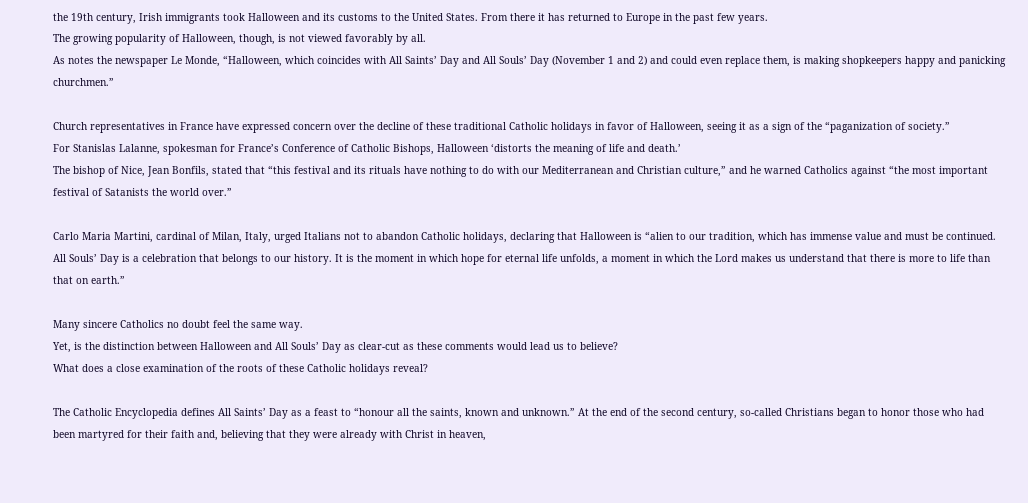the 19th century, Irish immigrants took Halloween and its customs to the United States. From there it has returned to Europe in the past few years.
The growing popularity of Halloween, though, is not viewed favorably by all.
As notes the newspaper Le Monde, “Halloween, which coincides with All Saints’ Day and All Souls’ Day (November 1 and 2) and could even replace them, is making shopkeepers happy and panicking churchmen.”

Church representatives in France have expressed concern over the decline of these traditional Catholic holidays in favor of Halloween, seeing it as a sign of the “paganization of society.”
For Stanislas Lalanne, spokesman for France’s Conference of Catholic Bishops, Halloween ‘distorts the meaning of life and death.’
The bishop of Nice, Jean Bonfils, stated that “this festival and its rituals have nothing to do with our Mediterranean and Christian culture,” and he warned Catholics against “the most important festival of Satanists the world over.”

Carlo Maria Martini, cardinal of Milan, Italy, urged Italians not to abandon Catholic holidays, declaring that Halloween is “alien to our tradition, which has immense value and must be continued. All Souls’ Day is a celebration that belongs to our history. It is the moment in which hope for eternal life unfolds, a moment in which the Lord makes us understand that there is more to life than that on earth.”

Many sincere Catholics no doubt feel the same way.
Yet, is the distinction between Halloween and All Souls’ Day as clear-cut as these comments would lead us to believe?
What does a close examination of the roots of these Catholic holidays reveal?

The Catholic Encyclopedia defines All Saints’ Day as a feast to “honour all the saints, known and unknown.” At the end of the second century, so-called Christians began to honor those who had been martyred for their faith and, believing that they were already with Christ in heaven,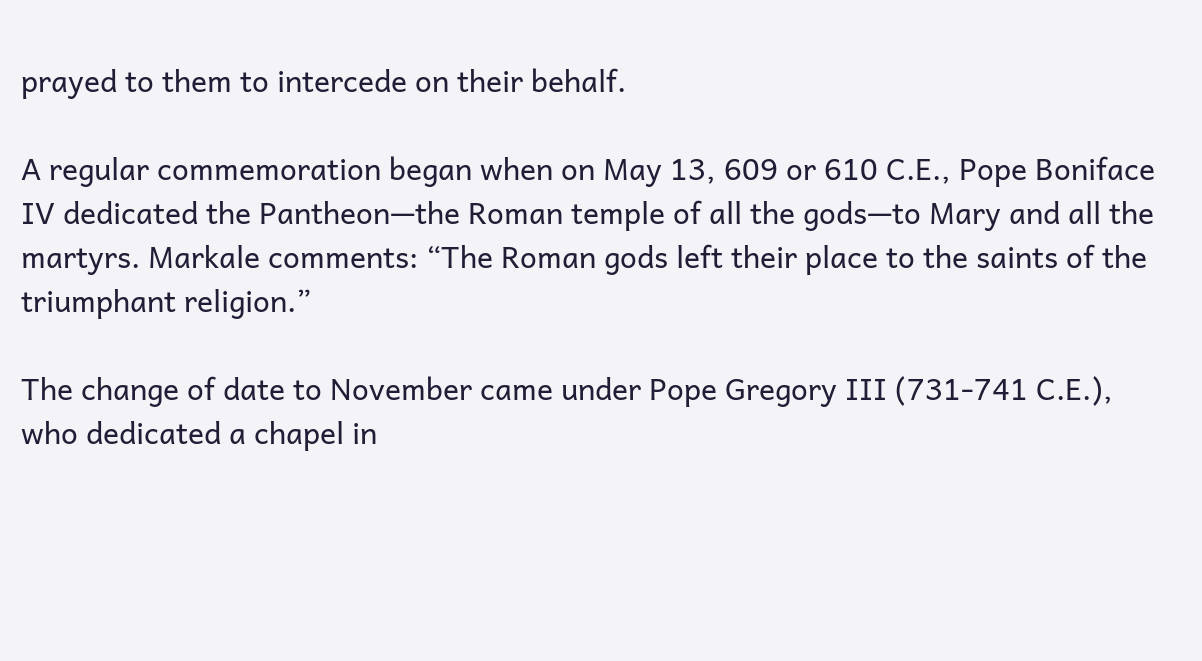prayed to them to intercede on their behalf.

A regular commemoration began when on May 13, 609 or 610 C.E., Pope Boniface IV dedicated the Pantheon—the Roman temple of all the gods—to Mary and all the martyrs. Markale comments: “The Roman gods left their place to the saints of the triumphant religion.”

The change of date to November came under Pope Gregory III (731-741 C.E.), who dedicated a chapel in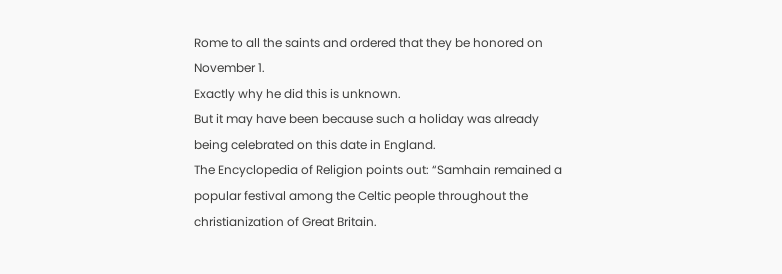Rome to all the saints and ordered that they be honored on November 1.
Exactly why he did this is unknown.
But it may have been because such a holiday was already being celebrated on this date in England.
The Encyclopedia of Religion points out: “Samhain remained a popular festival among the Celtic people throughout the christianization of Great Britain.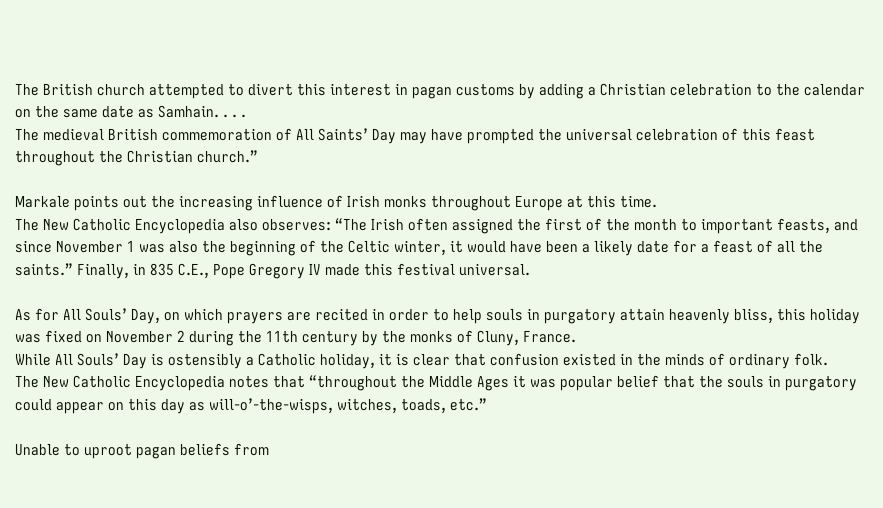The British church attempted to divert this interest in pagan customs by adding a Christian celebration to the calendar on the same date as Samhain. . . .
The medieval British commemoration of All Saints’ Day may have prompted the universal celebration of this feast throughout the Christian church.”

Markale points out the increasing influence of Irish monks throughout Europe at this time.
The New Catholic Encyclopedia also observes: “The Irish often assigned the first of the month to important feasts, and since November 1 was also the beginning of the Celtic winter, it would have been a likely date for a feast of all the saints.” Finally, in 835 C.E., Pope Gregory IV made this festival universal.

As for All Souls’ Day, on which prayers are recited in order to help souls in purgatory attain heavenly bliss, this holiday was fixed on November 2 during the 11th century by the monks of Cluny, France.
While All Souls’ Day is ostensibly a Catholic holiday, it is clear that confusion existed in the minds of ordinary folk.
The New Catholic Encyclopedia notes that “throughout the Middle Ages it was popular belief that the souls in purgatory could appear on this day as will-o’-the-wisps, witches, toads, etc.”

Unable to uproot pagan beliefs from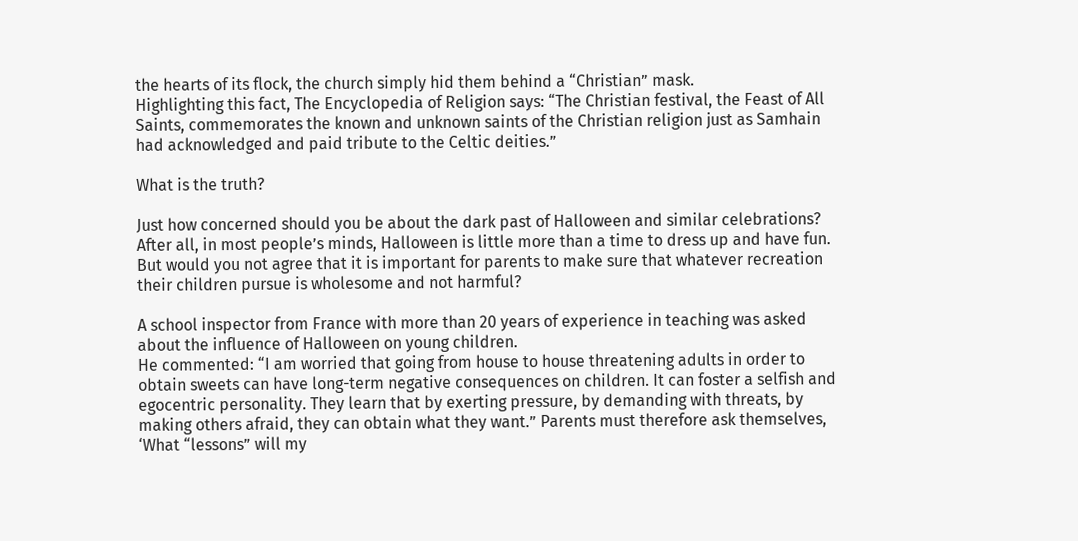the hearts of its flock, the church simply hid them behind a “Christian” mask.
Highlighting this fact, The Encyclopedia of Religion says: “The Christian festival, the Feast of All Saints, commemorates the known and unknown saints of the Christian religion just as Samhain had acknowledged and paid tribute to the Celtic deities.”

What is the truth?

Just how concerned should you be about the dark past of Halloween and similar celebrations?
After all, in most people’s minds, Halloween is little more than a time to dress up and have fun.
But would you not agree that it is important for parents to make sure that whatever recreation their children pursue is wholesome and not harmful?

A school inspector from France with more than 20 years of experience in teaching was asked about the influence of Halloween on young children.
He commented: “I am worried that going from house to house threatening adults in order to obtain sweets can have long-term negative consequences on children. It can foster a selfish and egocentric personality. They learn that by exerting pressure, by demanding with threats, by making others afraid, they can obtain what they want.” Parents must therefore ask themselves, ‘What “lessons” will my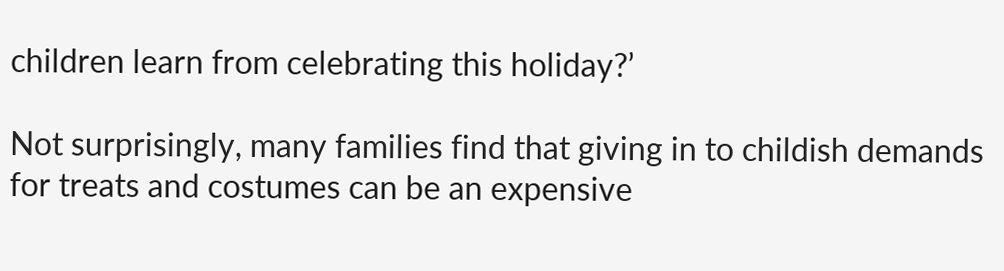children learn from celebrating this holiday?’

Not surprisingly, many families find that giving in to childish demands for treats and costumes can be an expensive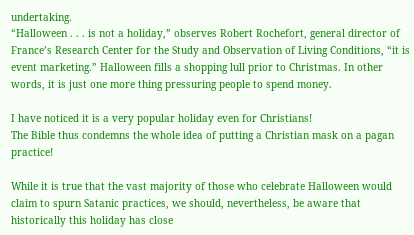undertaking.
“Halloween . . . is not a holiday,” observes Robert Rochefort, general director of France’s Research Center for the Study and Observation of Living Conditions, “it is event marketing.” Halloween fills a shopping lull prior to Christmas. In other words, it is just one more thing pressuring people to spend money.

I have noticed it is a very popular holiday even for Christians!
The Bible thus condemns the whole idea of putting a Christian mask on a pagan practice!

While it is true that the vast majority of those who celebrate Halloween would claim to spurn Satanic practices, we should, nevertheless, be aware that historically this holiday has close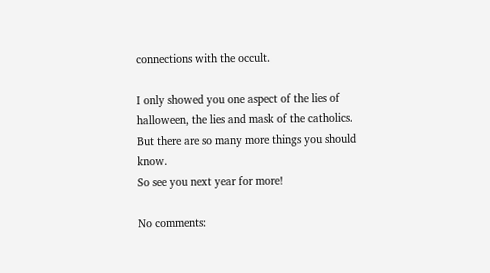connections with the occult.

I only showed you one aspect of the lies of halloween, the lies and mask of the catholics. But there are so many more things you should know.
So see you next year for more!

No comments: